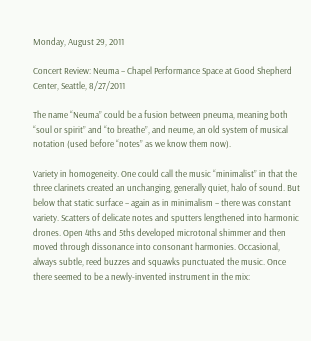Monday, August 29, 2011

Concert Review: Neuma – Chapel Performance Space at Good Shepherd Center, Seattle, 8/27/2011

The name “Neuma” could be a fusion between pneuma, meaning both “soul or spirit” and “to breathe”, and neume, an old system of musical notation (used before “notes” as we know them now).

Variety in homogeneity. One could call the music “minimalist” in that the three clarinets created an unchanging, generally quiet, halo of sound. But below that static surface – again as in minimalism – there was constant variety. Scatters of delicate notes and sputters lengthened into harmonic drones. Open 4ths and 5ths developed microtonal shimmer and then moved through dissonance into consonant harmonies. Occasional, always subtle, reed buzzes and squawks punctuated the music. Once there seemed to be a newly-invented instrument in the mix: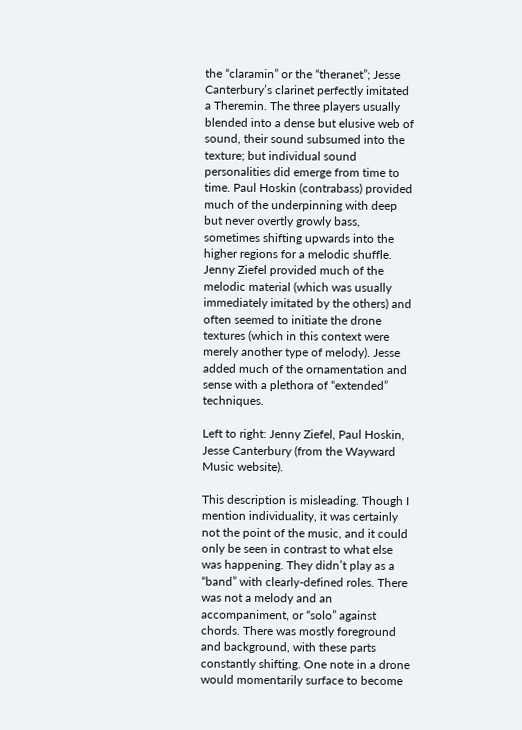the “claramin” or the “theranet”; Jesse Canterbury’s clarinet perfectly imitated a Theremin. The three players usually blended into a dense but elusive web of sound, their sound subsumed into the texture; but individual sound personalities did emerge from time to time. Paul Hoskin (contrabass) provided much of the underpinning with deep but never overtly growly bass, sometimes shifting upwards into the higher regions for a melodic shuffle. Jenny Ziefel provided much of the melodic material (which was usually immediately imitated by the others) and often seemed to initiate the drone textures (which in this context were merely another type of melody). Jesse added much of the ornamentation and sense with a plethora of “extended” techniques.

Left to right: Jenny Ziefel, Paul Hoskin, Jesse Canterbury (from the Wayward Music website).

This description is misleading. Though I mention individuality, it was certainly not the point of the music, and it could only be seen in contrast to what else was happening. They didn’t play as a “band” with clearly-defined roles. There was not a melody and an accompaniment, or “solo” against chords. There was mostly foreground and background, with these parts constantly shifting. One note in a drone would momentarily surface to become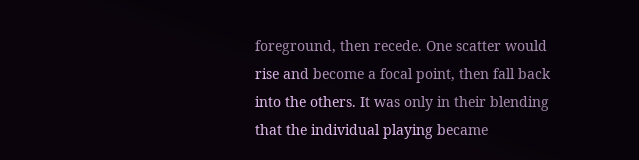foreground, then recede. One scatter would rise and become a focal point, then fall back into the others. It was only in their blending that the individual playing became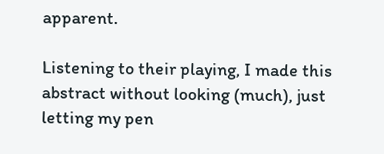apparent.

Listening to their playing, I made this abstract without looking (much), just letting my pen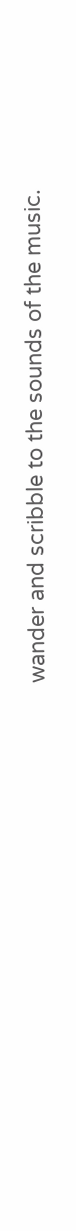wander and scribble to the sounds of the music.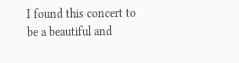I found this concert to be a beautiful and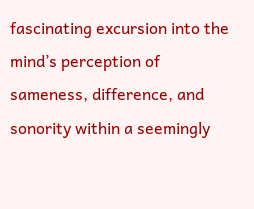fascinating excursion into the mind’s perception of sameness, difference, and sonority within a seemingly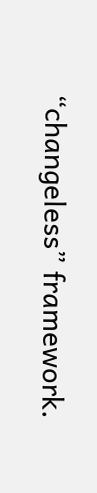“changeless” framework.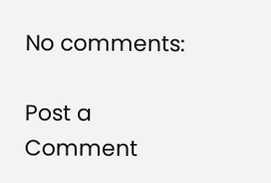No comments:

Post a Comment